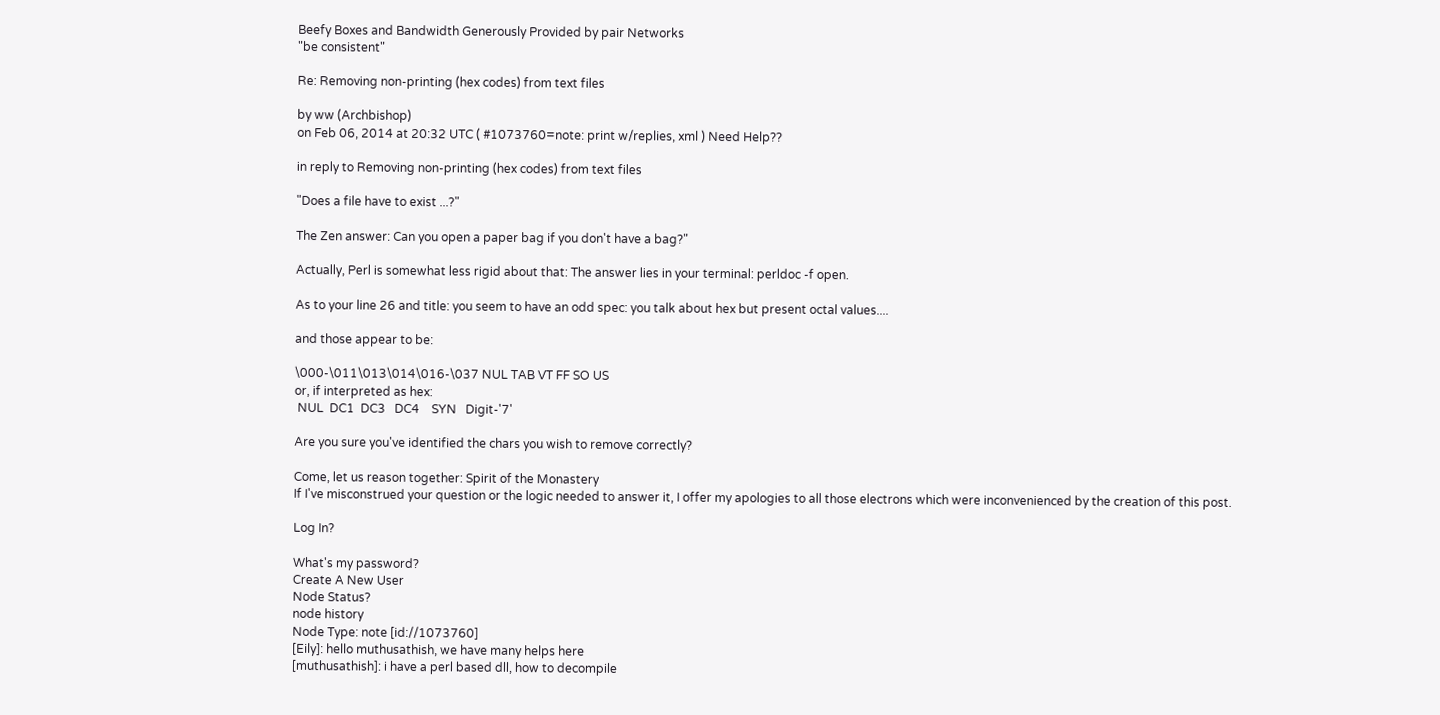Beefy Boxes and Bandwidth Generously Provided by pair Networks
"be consistent"

Re: Removing non-printing (hex codes) from text files

by ww (Archbishop)
on Feb 06, 2014 at 20:32 UTC ( #1073760=note: print w/replies, xml ) Need Help??

in reply to Removing non-printing (hex codes) from text files

"Does a file have to exist ...?"

The Zen answer: Can you open a paper bag if you don't have a bag?"

Actually, Perl is somewhat less rigid about that: The answer lies in your terminal: perldoc -f open.

As to your line 26 and title: you seem to have an odd spec: you talk about hex but present octal values....

and those appear to be:

\000-\011\013\014\016-\037 NUL TAB VT FF SO US
or, if interpreted as hex:
 NUL  DC1  DC3   DC4    SYN   Digit-'7'

Are you sure you've identified the chars you wish to remove correctly?

Come, let us reason together: Spirit of the Monastery
If I've misconstrued your question or the logic needed to answer it, I offer my apologies to all those electrons which were inconvenienced by the creation of this post.

Log In?

What's my password?
Create A New User
Node Status?
node history
Node Type: note [id://1073760]
[Eily]: hello muthusathish, we have many helps here
[muthusathish]: i have a perl based dll, how to decompile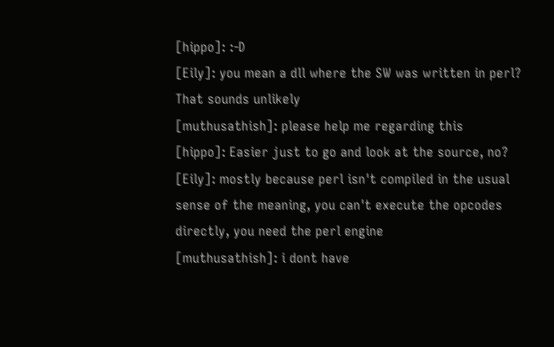[hippo]: :-D
[Eily]: you mean a dll where the SW was written in perl? That sounds unlikely
[muthusathish]: please help me regarding this
[hippo]: Easier just to go and look at the source, no?
[Eily]: mostly because perl isn't compiled in the usual sense of the meaning, you can't execute the opcodes directly, you need the perl engine
[muthusathish]: i dont have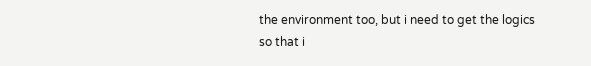the environment too, but i need to get the logics so that i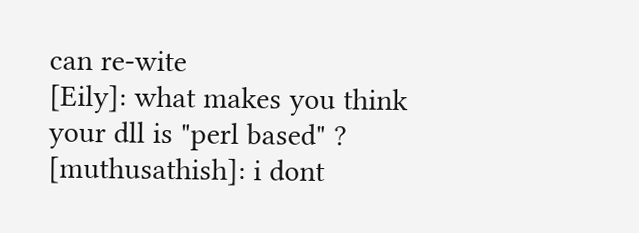can re-wite
[Eily]: what makes you think your dll is "perl based" ?
[muthusathish]: i dont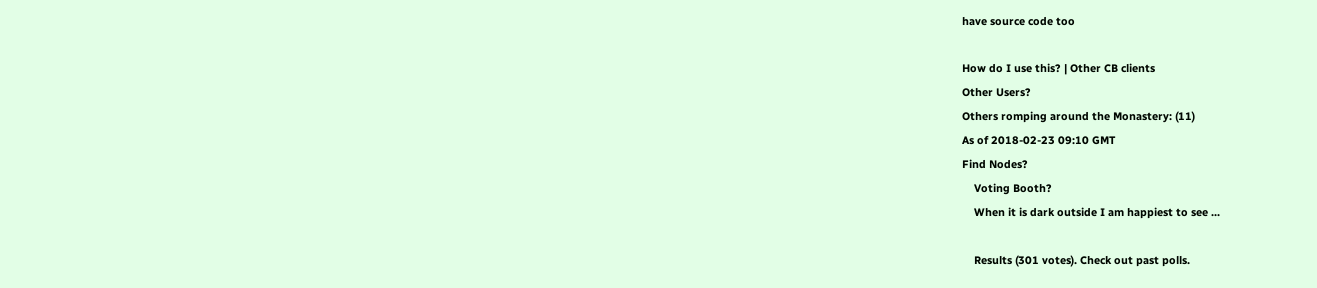have source code too

How do I use this? | Other CB clients
Other Users?
Others romping around the Monastery: (11)
As of 2018-02-23 09:10 GMT
Find Nodes?
    Voting Booth?
    When it is dark outside I am happiest to see ...

    Results (301 votes). Check out past polls.